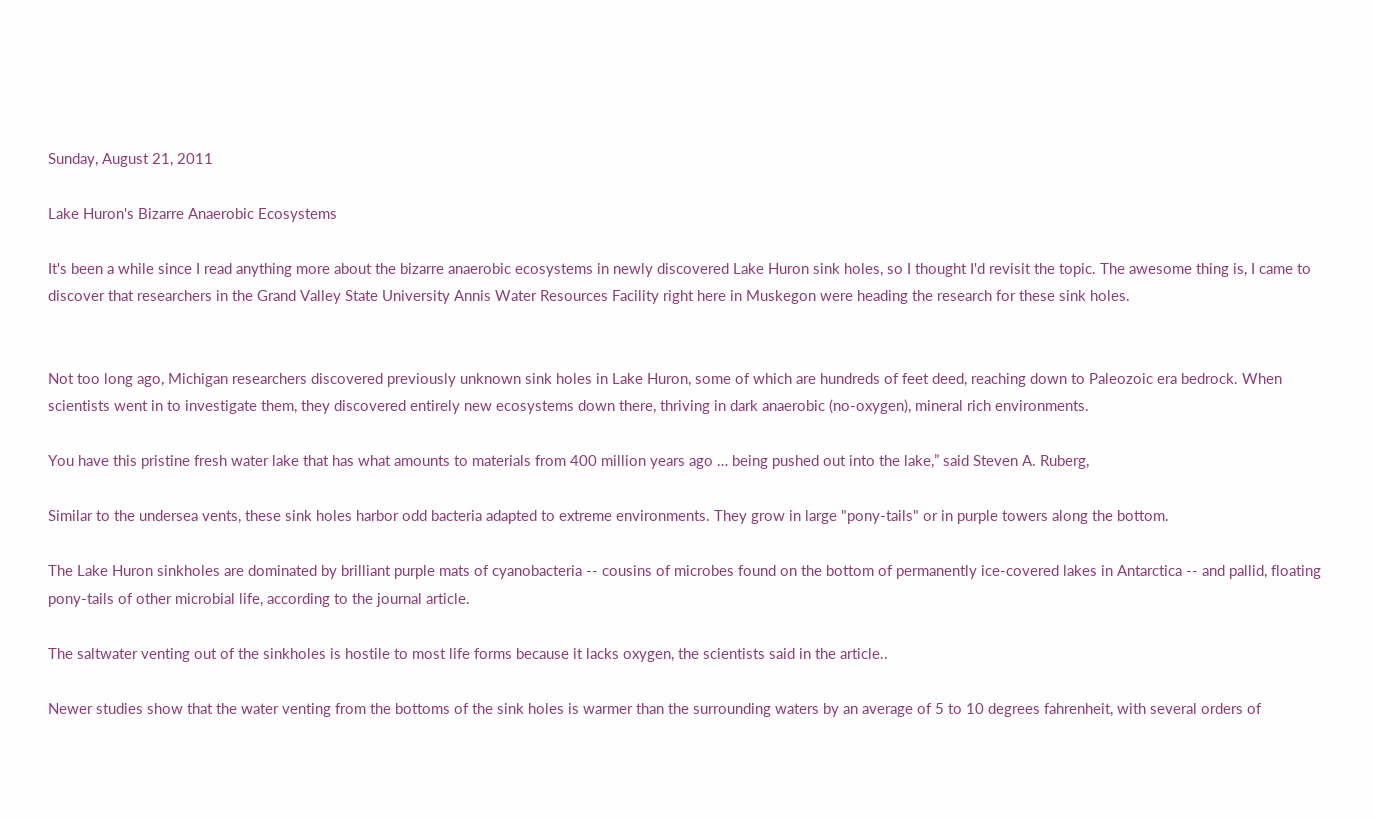Sunday, August 21, 2011

Lake Huron's Bizarre Anaerobic Ecosystems

It's been a while since I read anything more about the bizarre anaerobic ecosystems in newly discovered Lake Huron sink holes, so I thought I'd revisit the topic. The awesome thing is, I came to discover that researchers in the Grand Valley State University Annis Water Resources Facility right here in Muskegon were heading the research for these sink holes.


Not too long ago, Michigan researchers discovered previously unknown sink holes in Lake Huron, some of which are hundreds of feet deed, reaching down to Paleozoic era bedrock. When scientists went in to investigate them, they discovered entirely new ecosystems down there, thriving in dark anaerobic (no-oxygen), mineral rich environments.

You have this pristine fresh water lake that has what amounts to materials from 400 million years ago … being pushed out into the lake,” said Steven A. Ruberg,

Similar to the undersea vents, these sink holes harbor odd bacteria adapted to extreme environments. They grow in large "pony-tails" or in purple towers along the bottom.

The Lake Huron sinkholes are dominated by brilliant purple mats of cyanobacteria -- cousins of microbes found on the bottom of permanently ice-covered lakes in Antarctica -- and pallid, floating pony-tails of other microbial life, according to the journal article.

The saltwater venting out of the sinkholes is hostile to most life forms because it lacks oxygen, the scientists said in the article..

Newer studies show that the water venting from the bottoms of the sink holes is warmer than the surrounding waters by an average of 5 to 10 degrees fahrenheit, with several orders of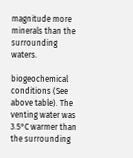magnitude more minerals than the surrounding waters.

biogeochemical conditions (See above table). The venting water was 3.5°C warmer than the surrounding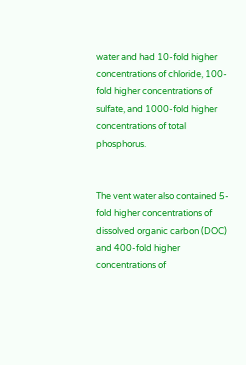water and had 10-fold higher concentrations of chloride, 100-fold higher concentrations of sulfate, and 1000-fold higher concentrations of total phosphorus.


The vent water also contained 5-fold higher concentrations of dissolved organic carbon (DOC) and 400-fold higher concentrations of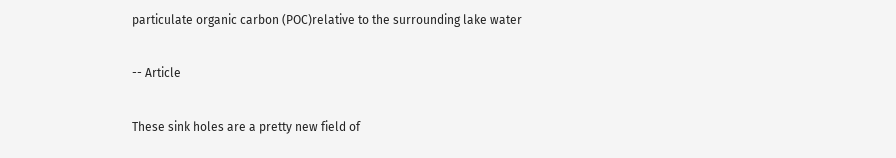particulate organic carbon (POC)relative to the surrounding lake water

-- Article

These sink holes are a pretty new field of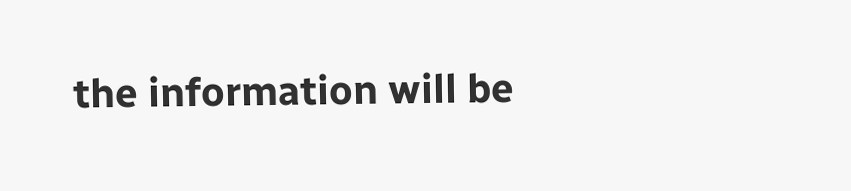the information will be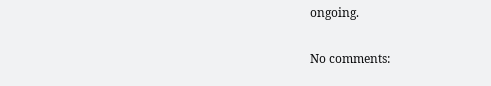ongoing.

No comments: